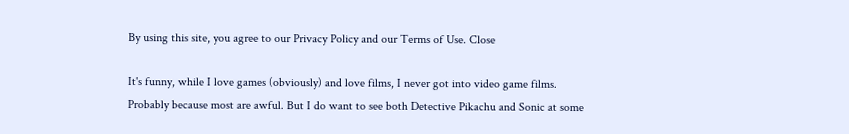By using this site, you agree to our Privacy Policy and our Terms of Use. Close

It's funny, while I love games (obviously) and love films, I never got into video game films. Probably because most are awful. But I do want to see both Detective Pikachu and Sonic at some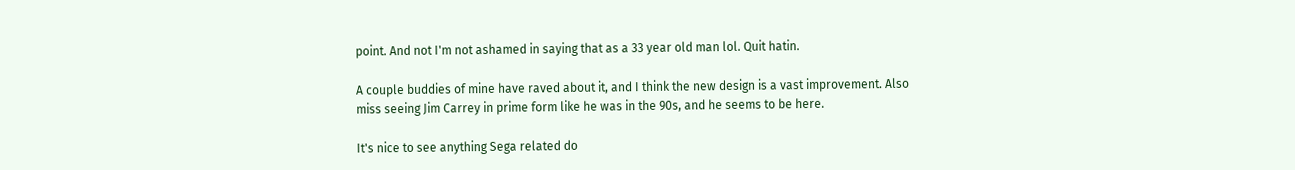point. And not I'm not ashamed in saying that as a 33 year old man lol. Quit hatin.

A couple buddies of mine have raved about it, and I think the new design is a vast improvement. Also miss seeing Jim Carrey in prime form like he was in the 90s, and he seems to be here.

It's nice to see anything Sega related do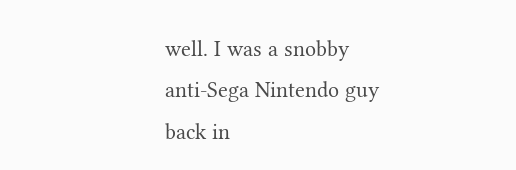well. I was a snobby anti-Sega Nintendo guy back in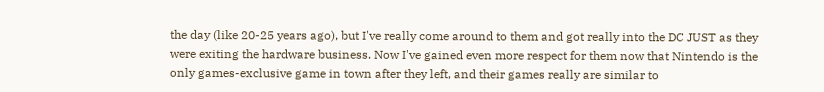the day (like 20-25 years ago), but I've really come around to them and got really into the DC JUST as they were exiting the hardware business. Now I've gained even more respect for them now that Nintendo is the only games-exclusive game in town after they left, and their games really are similar to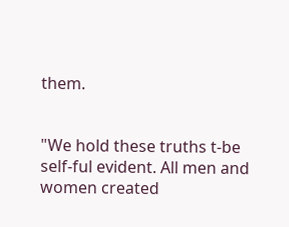them.


"We hold these truths t-be self-ful evident. All men and women created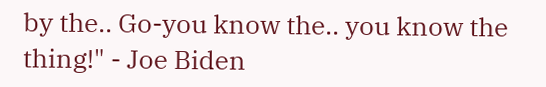by the.. Go-you know the.. you know the thing!" - Joe Biden